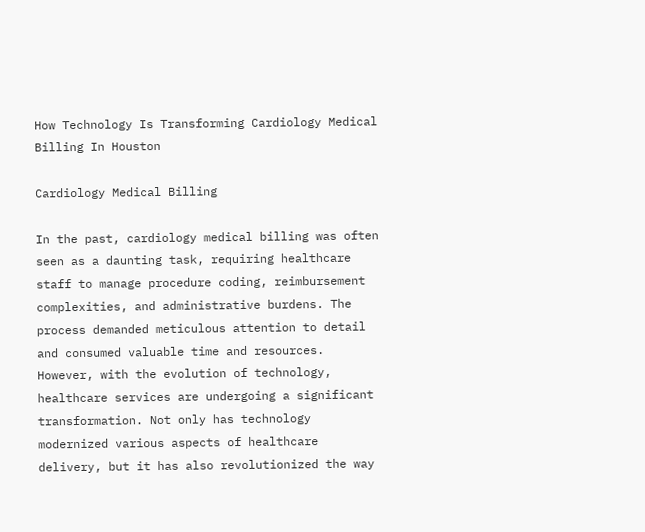How Technology Is Transforming Cardiology Medical Billing In Houston

Cardiology Medical Billing

In the past, cardiology medical billing was often seen as a daunting task, requiring healthcare staff to manage procedure coding, reimbursement complexities, and administrative burdens. The process demanded meticulous attention to detail and consumed valuable time and resources. However, with the evolution of technology, healthcare services are undergoing a significant transformation. Not only has technology modernized various aspects of healthcare delivery, but it has also revolutionized the way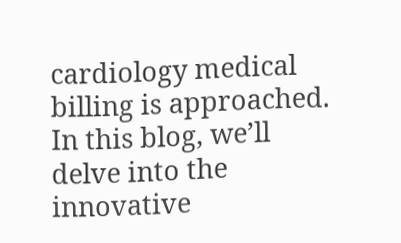cardiology medical billing is approached. In this blog, we’ll delve into the innovative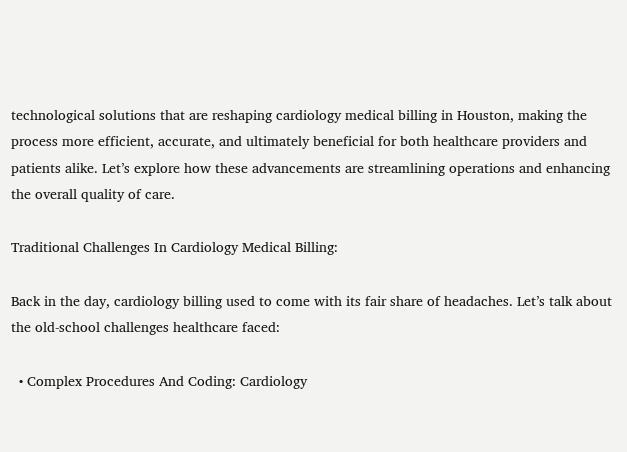technological solutions that are reshaping cardiology medical billing in Houston, making the process more efficient, accurate, and ultimately beneficial for both healthcare providers and patients alike. Let’s explore how these advancements are streamlining operations and enhancing the overall quality of care.

Traditional Challenges In Cardiology Medical Billing:

Back in the day, cardiology billing used to come with its fair share of headaches. Let’s talk about the old-school challenges healthcare faced:

  • Complex Procedures And Coding: Cardiology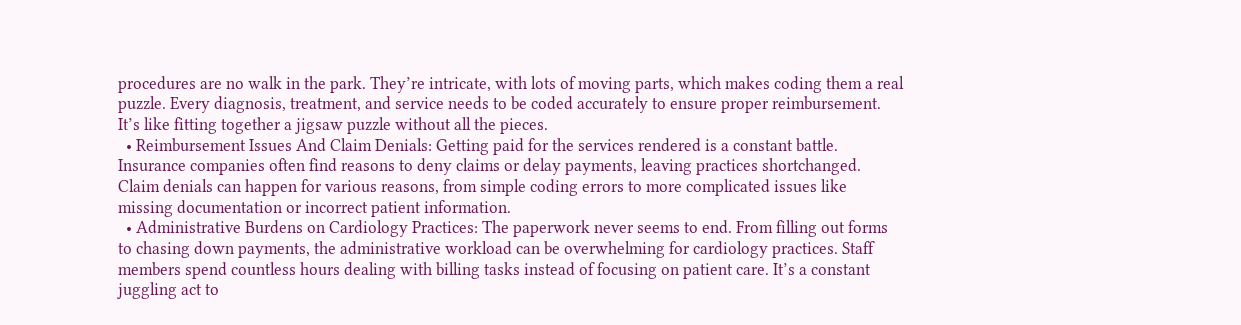procedures are no walk in the park. They’re intricate, with lots of moving parts, which makes coding them a real puzzle. Every diagnosis, treatment, and service needs to be coded accurately to ensure proper reimbursement. It’s like fitting together a jigsaw puzzle without all the pieces.
  • Reimbursement Issues And Claim Denials: Getting paid for the services rendered is a constant battle. Insurance companies often find reasons to deny claims or delay payments, leaving practices shortchanged. Claim denials can happen for various reasons, from simple coding errors to more complicated issues like missing documentation or incorrect patient information.
  • Administrative Burdens on Cardiology Practices: The paperwork never seems to end. From filling out forms to chasing down payments, the administrative workload can be overwhelming for cardiology practices. Staff members spend countless hours dealing with billing tasks instead of focusing on patient care. It’s a constant juggling act to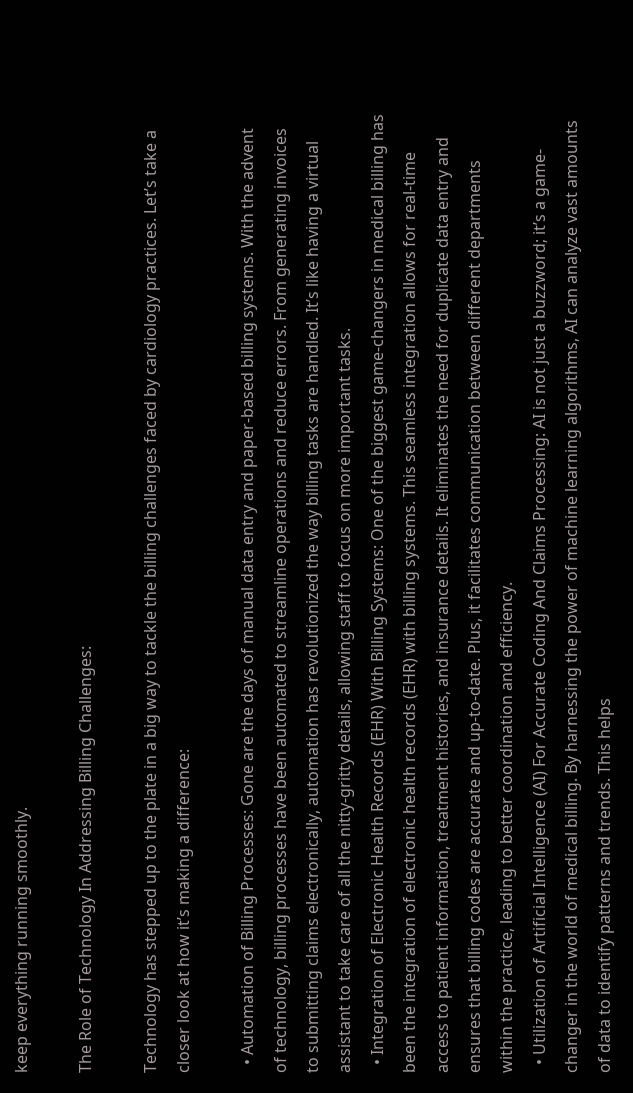keep everything running smoothly.

The Role of Technology In Addressing Billing Challenges:

Technology has stepped up to the plate in a big way to tackle the billing challenges faced by cardiology practices. Let’s take a closer look at how it’s making a difference:

  • Automation of Billing Processes: Gone are the days of manual data entry and paper-based billing systems. With the advent of technology, billing processes have been automated to streamline operations and reduce errors. From generating invoices to submitting claims electronically, automation has revolutionized the way billing tasks are handled. It’s like having a virtual assistant to take care of all the nitty-gritty details, allowing staff to focus on more important tasks.
  • Integration of Electronic Health Records (EHR) With Billing Systems: One of the biggest game-changers in medical billing has been the integration of electronic health records (EHR) with billing systems. This seamless integration allows for real-time access to patient information, treatment histories, and insurance details. It eliminates the need for duplicate data entry and ensures that billing codes are accurate and up-to-date. Plus, it facilitates communication between different departments within the practice, leading to better coordination and efficiency.
  • Utilization of Artificial Intelligence (AI) For Accurate Coding And Claims Processing: AI is not just a buzzword; it’s a game-changer in the world of medical billing. By harnessing the power of machine learning algorithms, AI can analyze vast amounts of data to identify patterns and trends. This helps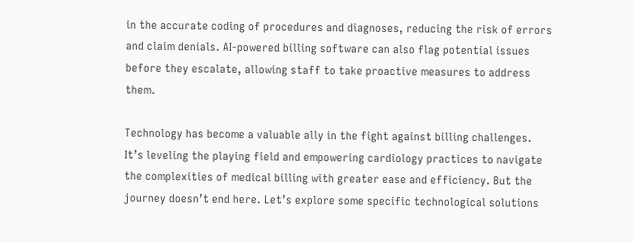in the accurate coding of procedures and diagnoses, reducing the risk of errors and claim denials. AI-powered billing software can also flag potential issues before they escalate, allowing staff to take proactive measures to address them.

Technology has become a valuable ally in the fight against billing challenges. It’s leveling the playing field and empowering cardiology practices to navigate the complexities of medical billing with greater ease and efficiency. But the journey doesn’t end here. Let’s explore some specific technological solutions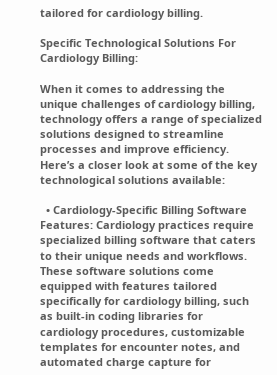tailored for cardiology billing.

Specific Technological Solutions For Cardiology Billing:

When it comes to addressing the unique challenges of cardiology billing, technology offers a range of specialized solutions designed to streamline processes and improve efficiency. Here’s a closer look at some of the key technological solutions available:

  • Cardiology-Specific Billing Software Features: Cardiology practices require specialized billing software that caters to their unique needs and workflows. These software solutions come equipped with features tailored specifically for cardiology billing, such as built-in coding libraries for cardiology procedures, customizable templates for encounter notes, and automated charge capture for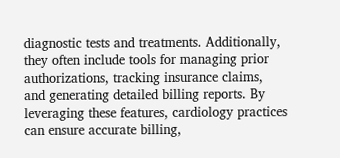diagnostic tests and treatments. Additionally, they often include tools for managing prior authorizations, tracking insurance claims, and generating detailed billing reports. By leveraging these features, cardiology practices can ensure accurate billing,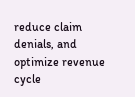reduce claim denials, and optimize revenue cycle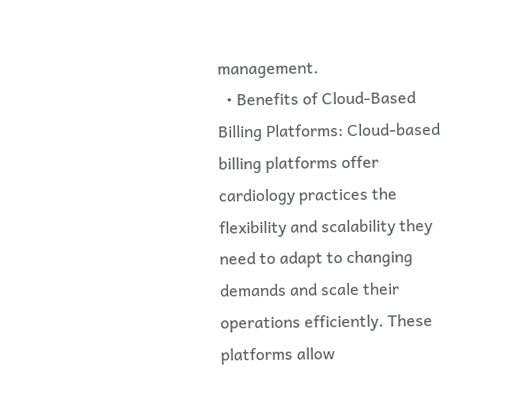management.
  • Benefits of Cloud-Based Billing Platforms: Cloud-based billing platforms offer cardiology practices the flexibility and scalability they need to adapt to changing demands and scale their operations efficiently. These platforms allow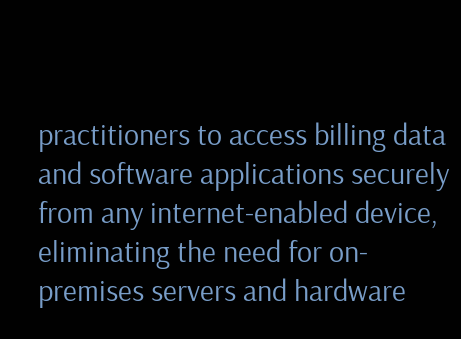practitioners to access billing data and software applications securely from any internet-enabled device, eliminating the need for on-premises servers and hardware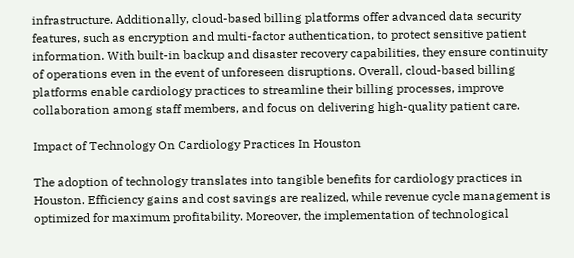infrastructure. Additionally, cloud-based billing platforms offer advanced data security features, such as encryption and multi-factor authentication, to protect sensitive patient information. With built-in backup and disaster recovery capabilities, they ensure continuity of operations even in the event of unforeseen disruptions. Overall, cloud-based billing platforms enable cardiology practices to streamline their billing processes, improve collaboration among staff members, and focus on delivering high-quality patient care.

Impact of Technology On Cardiology Practices In Houston

The adoption of technology translates into tangible benefits for cardiology practices in Houston. Efficiency gains and cost savings are realized, while revenue cycle management is optimized for maximum profitability. Moreover, the implementation of technological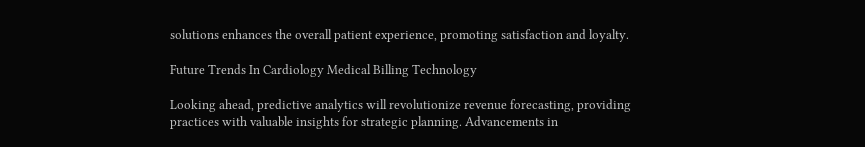solutions enhances the overall patient experience, promoting satisfaction and loyalty.

Future Trends In Cardiology Medical Billing Technology

Looking ahead, predictive analytics will revolutionize revenue forecasting, providing practices with valuable insights for strategic planning. Advancements in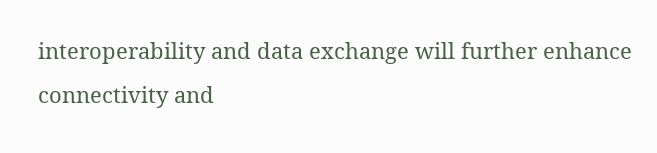interoperability and data exchange will further enhance connectivity and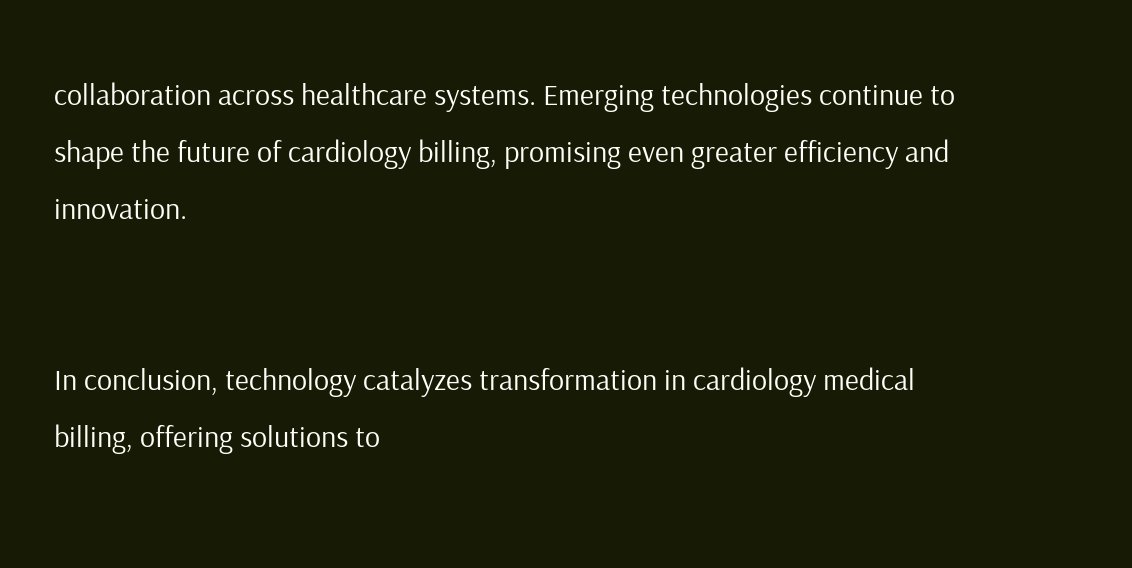collaboration across healthcare systems. Emerging technologies continue to shape the future of cardiology billing, promising even greater efficiency and innovation.


In conclusion, technology catalyzes transformation in cardiology medical billing, offering solutions to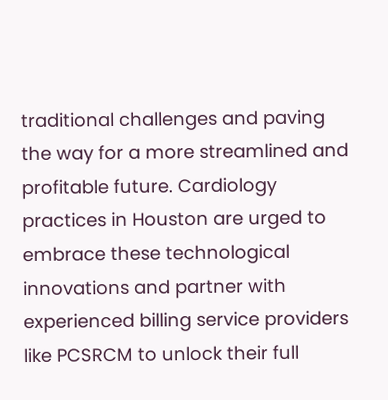traditional challenges and paving the way for a more streamlined and profitable future. Cardiology practices in Houston are urged to embrace these technological innovations and partner with experienced billing service providers like PCSRCM to unlock their full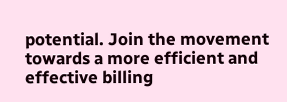potential. Join the movement towards a more efficient and effective billing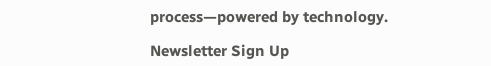process—powered by technology.

Newsletter Sign Up